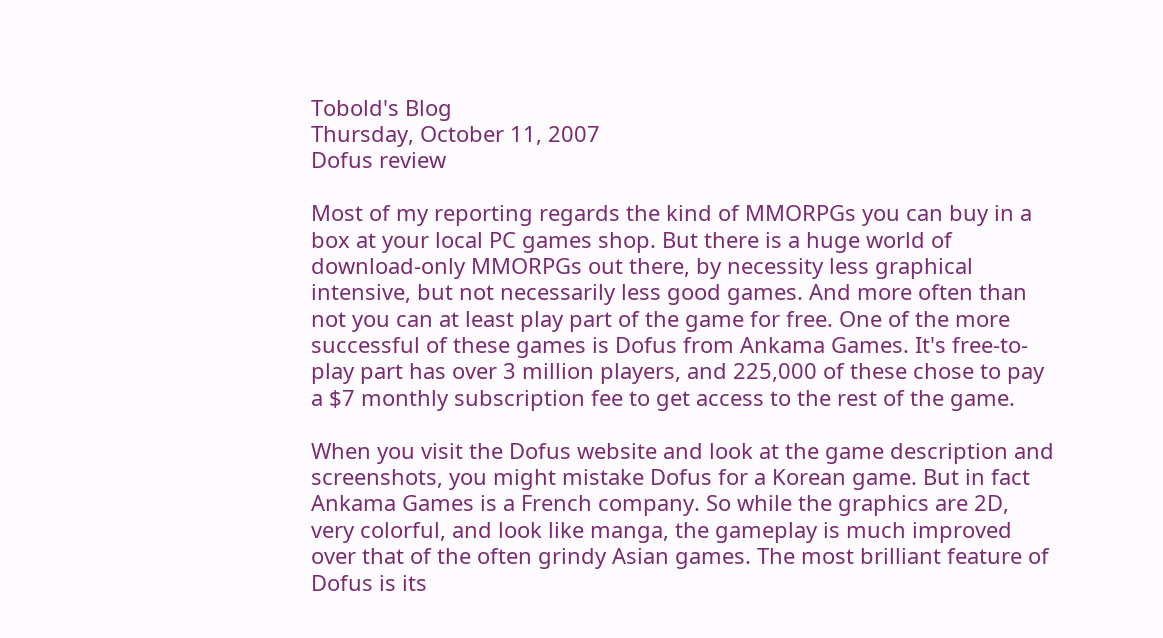Tobold's Blog
Thursday, October 11, 2007
Dofus review

Most of my reporting regards the kind of MMORPGs you can buy in a box at your local PC games shop. But there is a huge world of download-only MMORPGs out there, by necessity less graphical intensive, but not necessarily less good games. And more often than not you can at least play part of the game for free. One of the more successful of these games is Dofus from Ankama Games. It's free-to-play part has over 3 million players, and 225,000 of these chose to pay a $7 monthly subscription fee to get access to the rest of the game.

When you visit the Dofus website and look at the game description and screenshots, you might mistake Dofus for a Korean game. But in fact Ankama Games is a French company. So while the graphics are 2D, very colorful, and look like manga, the gameplay is much improved over that of the often grindy Asian games. The most brilliant feature of Dofus is its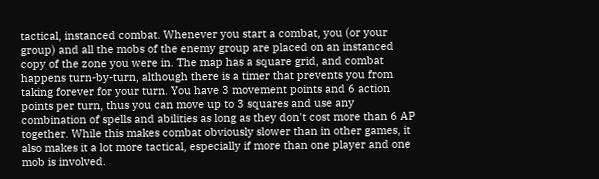tactical, instanced combat. Whenever you start a combat, you (or your group) and all the mobs of the enemy group are placed on an instanced copy of the zone you were in. The map has a square grid, and combat happens turn-by-turn, although there is a timer that prevents you from taking forever for your turn. You have 3 movement points and 6 action points per turn, thus you can move up to 3 squares and use any combination of spells and abilities as long as they don't cost more than 6 AP together. While this makes combat obviously slower than in other games, it also makes it a lot more tactical, especially if more than one player and one mob is involved.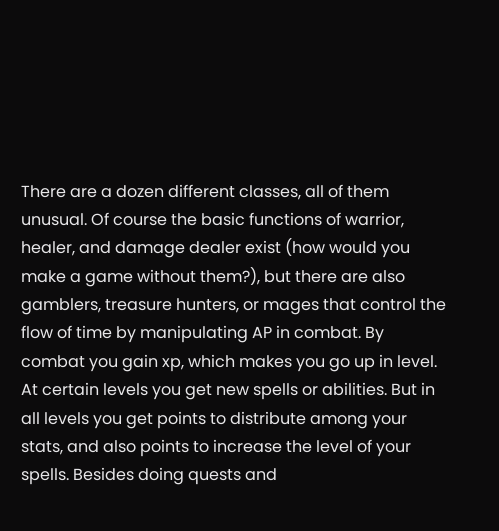There are a dozen different classes, all of them unusual. Of course the basic functions of warrior, healer, and damage dealer exist (how would you make a game without them?), but there are also gamblers, treasure hunters, or mages that control the flow of time by manipulating AP in combat. By combat you gain xp, which makes you go up in level. At certain levels you get new spells or abilities. But in all levels you get points to distribute among your stats, and also points to increase the level of your spells. Besides doing quests and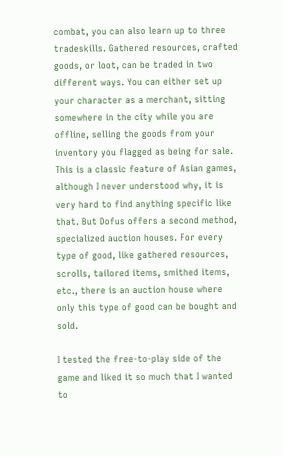combat, you can also learn up to three tradeskills. Gathered resources, crafted goods, or loot, can be traded in two different ways. You can either set up your character as a merchant, sitting somewhere in the city while you are offline, selling the goods from your inventory you flagged as being for sale. This is a classic feature of Asian games, although I never understood why, it is very hard to find anything specific like that. But Dofus offers a second method, specialized auction houses. For every type of good, like gathered resources, scrolls, tailored items, smithed items, etc., there is an auction house where only this type of good can be bought and sold.

I tested the free-to-play side of the game and liked it so much that I wanted to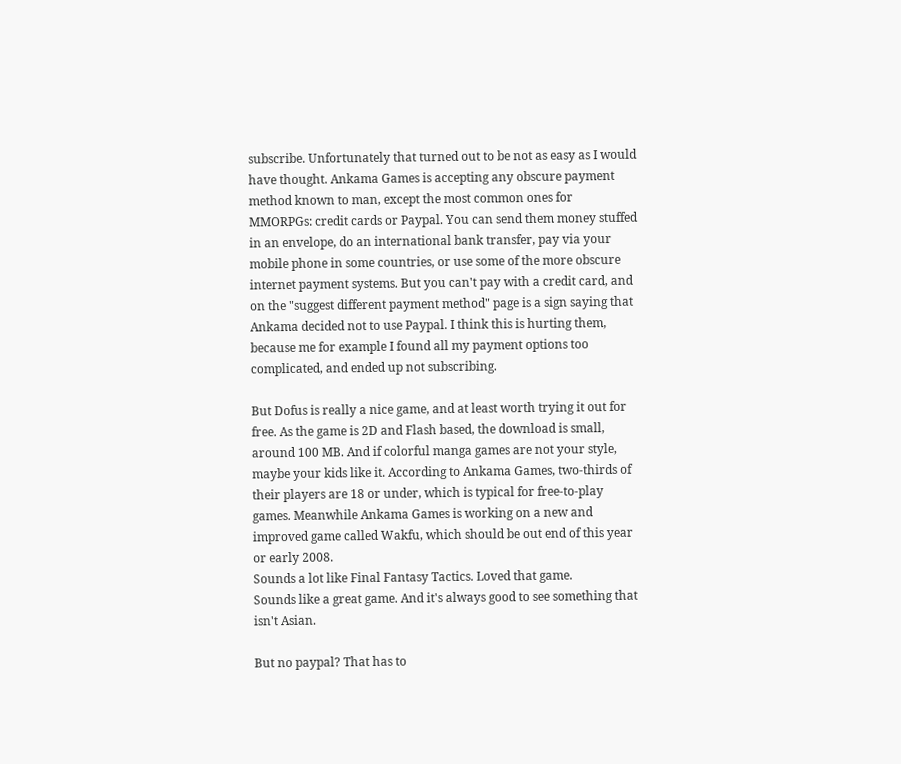subscribe. Unfortunately that turned out to be not as easy as I would have thought. Ankama Games is accepting any obscure payment method known to man, except the most common ones for MMORPGs: credit cards or Paypal. You can send them money stuffed in an envelope, do an international bank transfer, pay via your mobile phone in some countries, or use some of the more obscure internet payment systems. But you can't pay with a credit card, and on the "suggest different payment method" page is a sign saying that Ankama decided not to use Paypal. I think this is hurting them, because me for example I found all my payment options too complicated, and ended up not subscribing.

But Dofus is really a nice game, and at least worth trying it out for free. As the game is 2D and Flash based, the download is small, around 100 MB. And if colorful manga games are not your style, maybe your kids like it. According to Ankama Games, two-thirds of their players are 18 or under, which is typical for free-to-play games. Meanwhile Ankama Games is working on a new and improved game called Wakfu, which should be out end of this year or early 2008.
Sounds a lot like Final Fantasy Tactics. Loved that game.
Sounds like a great game. And it's always good to see something that isn't Asian.

But no paypal? That has to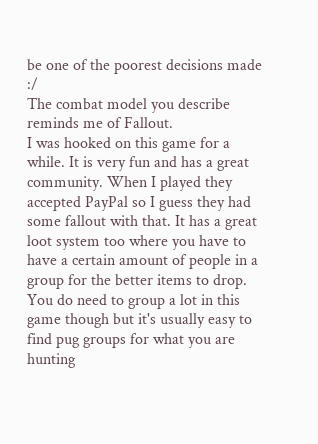be one of the poorest decisions made :/
The combat model you describe reminds me of Fallout.
I was hooked on this game for a while. It is very fun and has a great community. When I played they accepted PayPal so I guess they had some fallout with that. It has a great loot system too where you have to have a certain amount of people in a group for the better items to drop. You do need to group a lot in this game though but it's usually easy to find pug groups for what you are hunting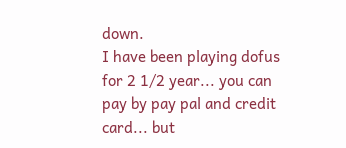down.
I have been playing dofus for 2 1/2 year... you can pay by pay pal and credit card... but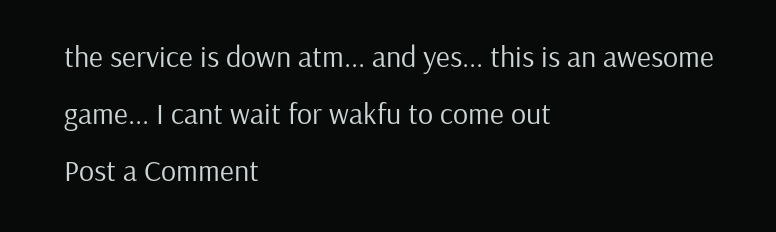the service is down atm... and yes... this is an awesome game... I cant wait for wakfu to come out
Post a Comment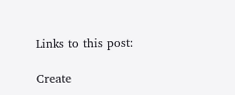Links to this post:

Create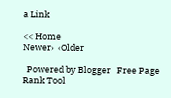a Link

<< Home
Newer›  ‹Older

  Powered by Blogger   Free Page Rank Tool